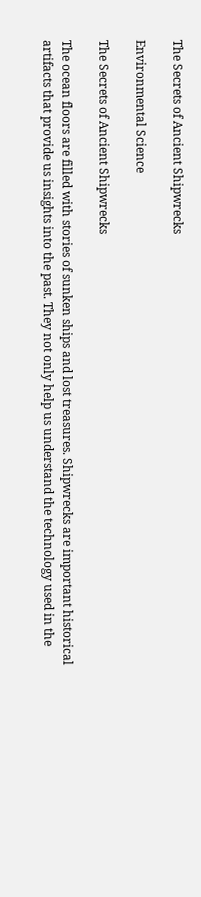The Secrets of Ancient Shipwrecks

Environmental Science

The Secrets of Ancient Shipwrecks

The ocean floors are filled with stories of sunken ships and lost treasures. Shipwrecks are important historical artifacts that provide us insights into the past. They not only help us understand the technology used in the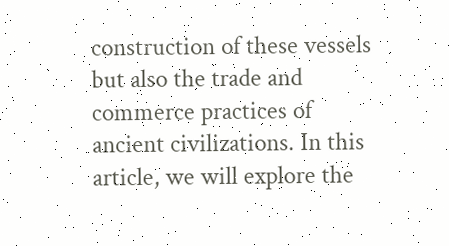construction of these vessels but also the trade and commerce practices of ancient civilizations. In this article, we will explore the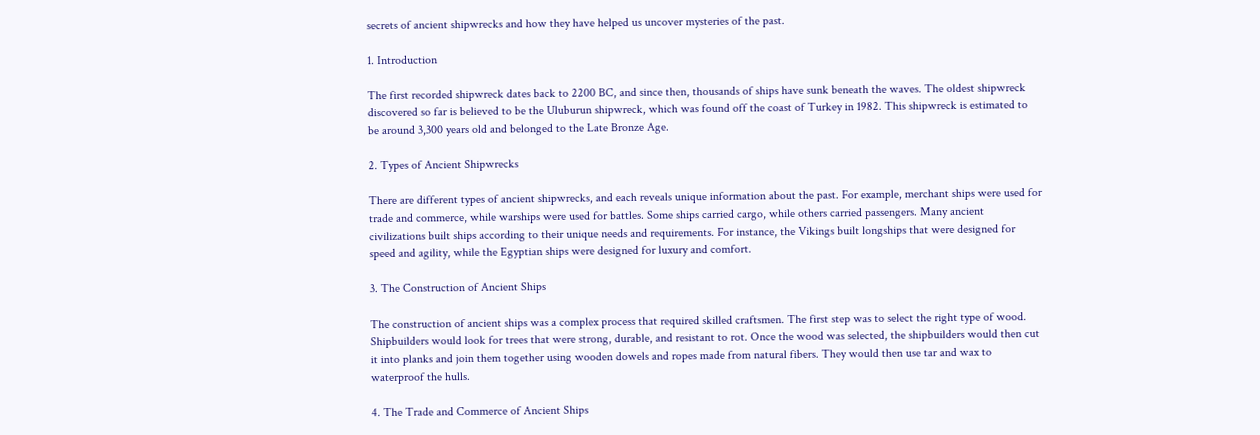secrets of ancient shipwrecks and how they have helped us uncover mysteries of the past.

1. Introduction

The first recorded shipwreck dates back to 2200 BC, and since then, thousands of ships have sunk beneath the waves. The oldest shipwreck discovered so far is believed to be the Uluburun shipwreck, which was found off the coast of Turkey in 1982. This shipwreck is estimated to be around 3,300 years old and belonged to the Late Bronze Age.

2. Types of Ancient Shipwrecks

There are different types of ancient shipwrecks, and each reveals unique information about the past. For example, merchant ships were used for trade and commerce, while warships were used for battles. Some ships carried cargo, while others carried passengers. Many ancient civilizations built ships according to their unique needs and requirements. For instance, the Vikings built longships that were designed for speed and agility, while the Egyptian ships were designed for luxury and comfort.

3. The Construction of Ancient Ships

The construction of ancient ships was a complex process that required skilled craftsmen. The first step was to select the right type of wood. Shipbuilders would look for trees that were strong, durable, and resistant to rot. Once the wood was selected, the shipbuilders would then cut it into planks and join them together using wooden dowels and ropes made from natural fibers. They would then use tar and wax to waterproof the hulls.

4. The Trade and Commerce of Ancient Ships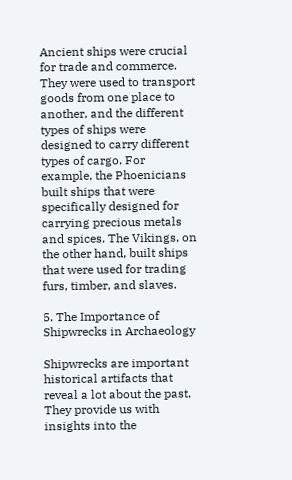Ancient ships were crucial for trade and commerce. They were used to transport goods from one place to another, and the different types of ships were designed to carry different types of cargo. For example, the Phoenicians built ships that were specifically designed for carrying precious metals and spices. The Vikings, on the other hand, built ships that were used for trading furs, timber, and slaves.

5. The Importance of Shipwrecks in Archaeology

Shipwrecks are important historical artifacts that reveal a lot about the past. They provide us with insights into the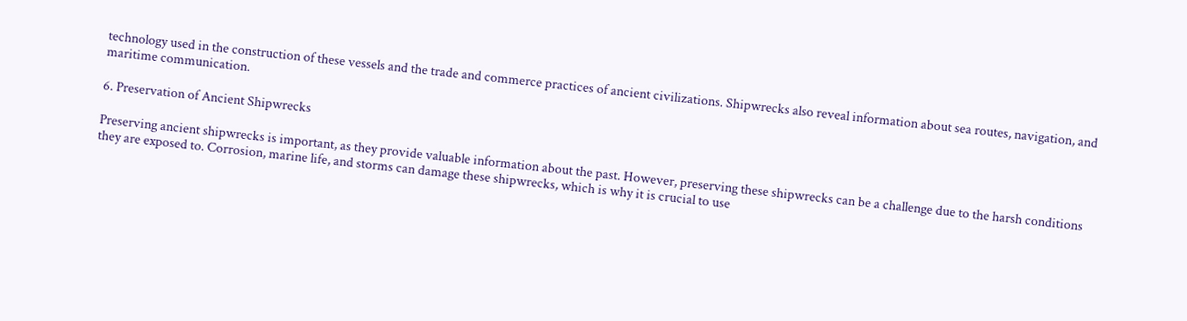technology used in the construction of these vessels and the trade and commerce practices of ancient civilizations. Shipwrecks also reveal information about sea routes, navigation, and maritime communication.

6. Preservation of Ancient Shipwrecks

Preserving ancient shipwrecks is important, as they provide valuable information about the past. However, preserving these shipwrecks can be a challenge due to the harsh conditions they are exposed to. Corrosion, marine life, and storms can damage these shipwrecks, which is why it is crucial to use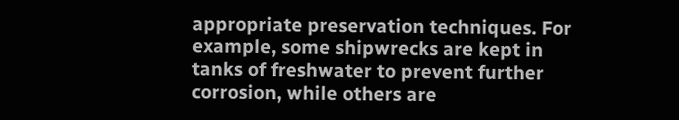appropriate preservation techniques. For example, some shipwrecks are kept in tanks of freshwater to prevent further corrosion, while others are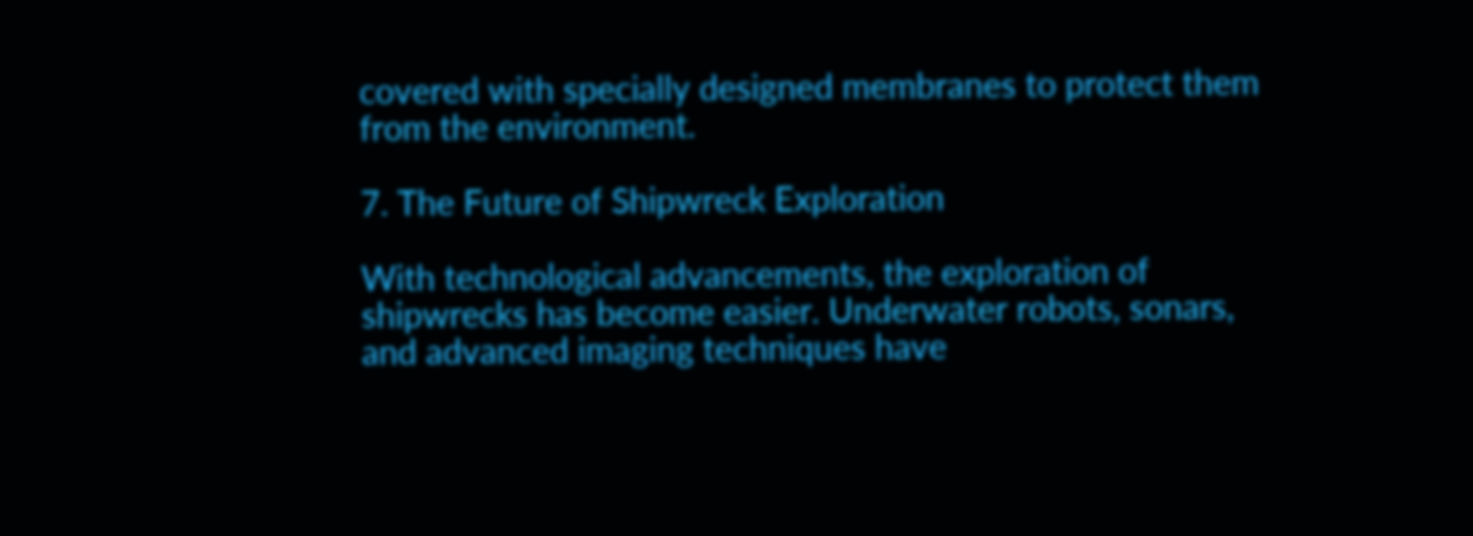covered with specially designed membranes to protect them from the environment.

7. The Future of Shipwreck Exploration

With technological advancements, the exploration of shipwrecks has become easier. Underwater robots, sonars, and advanced imaging techniques have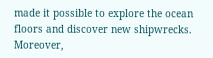made it possible to explore the ocean floors and discover new shipwrecks. Moreover,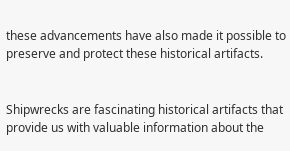these advancements have also made it possible to preserve and protect these historical artifacts.


Shipwrecks are fascinating historical artifacts that provide us with valuable information about the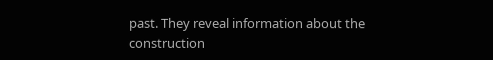past. They reveal information about the construction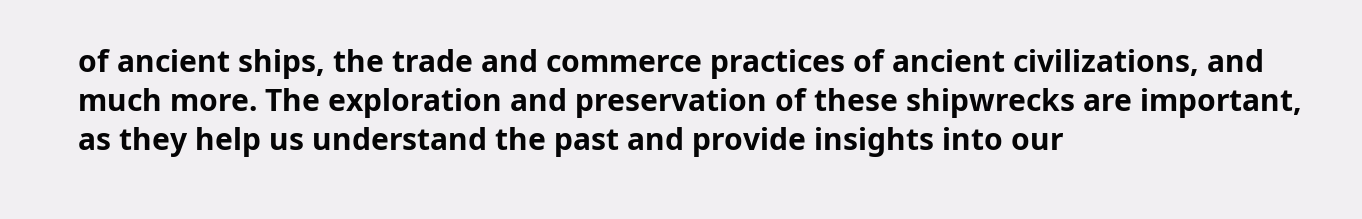of ancient ships, the trade and commerce practices of ancient civilizations, and much more. The exploration and preservation of these shipwrecks are important, as they help us understand the past and provide insights into our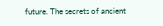future. The secrets of ancient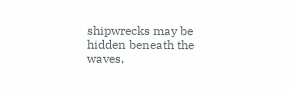shipwrecks may be hidden beneath the waves,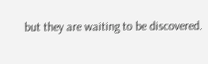but they are waiting to be discovered.